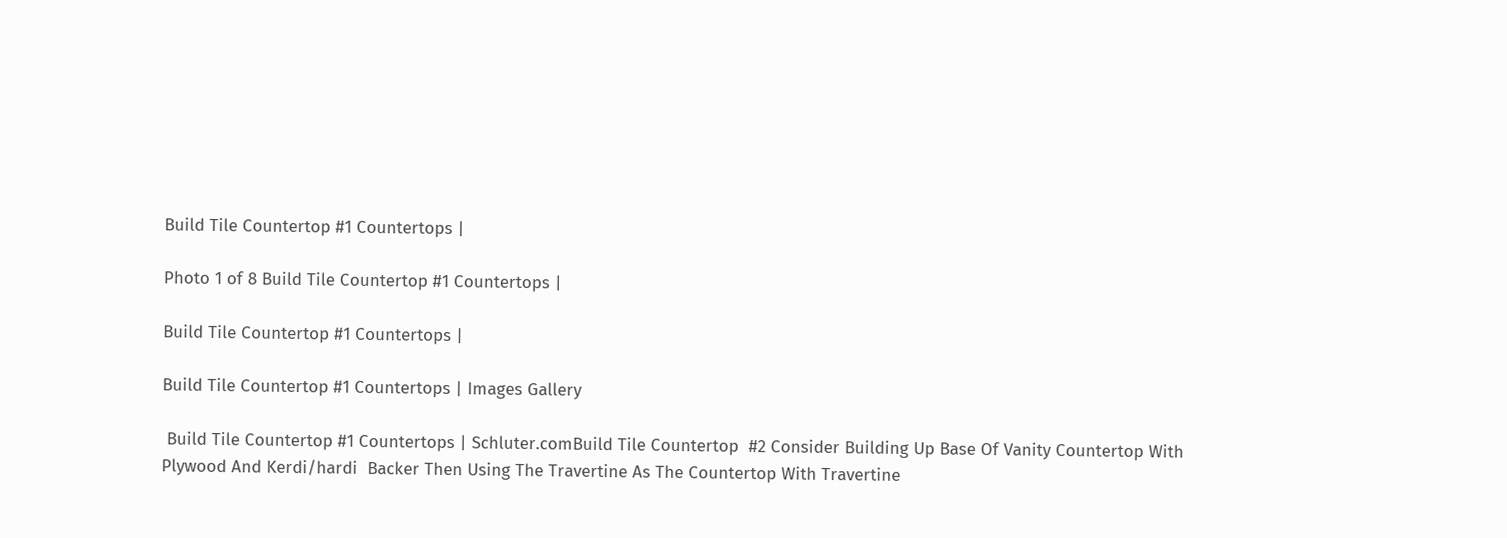Build Tile Countertop #1 Countertops |

Photo 1 of 8 Build Tile Countertop #1 Countertops |

Build Tile Countertop #1 Countertops |

Build Tile Countertop #1 Countertops | Images Gallery

 Build Tile Countertop #1 Countertops | Schluter.comBuild Tile Countertop  #2 Consider Building Up Base Of Vanity Countertop With Plywood And Kerdi/hardi  Backer Then Using The Travertine As The Countertop With Travertine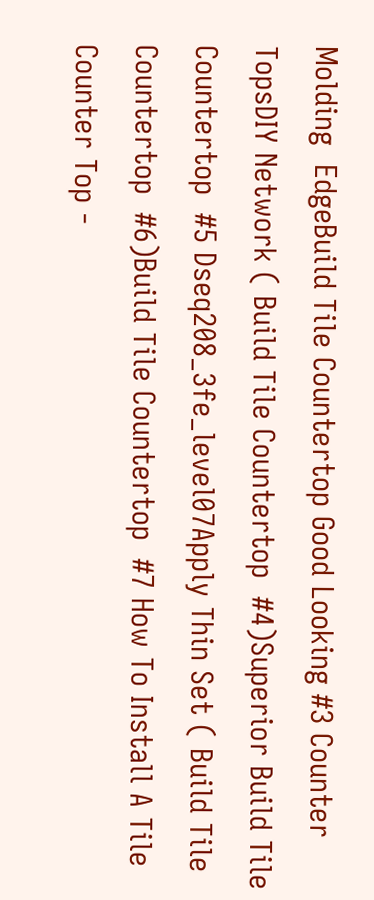Molding  EdgeBuild Tile Countertop Good Looking #3 Counter TopsDIY Network ( Build Tile Countertop  #4)Superior Build Tile Countertop  #5 Dseq208_3fe_level07Apply Thin Set ( Build Tile Countertop  #6)Build Tile Countertop  #7 How To Install A Tile Counter Top -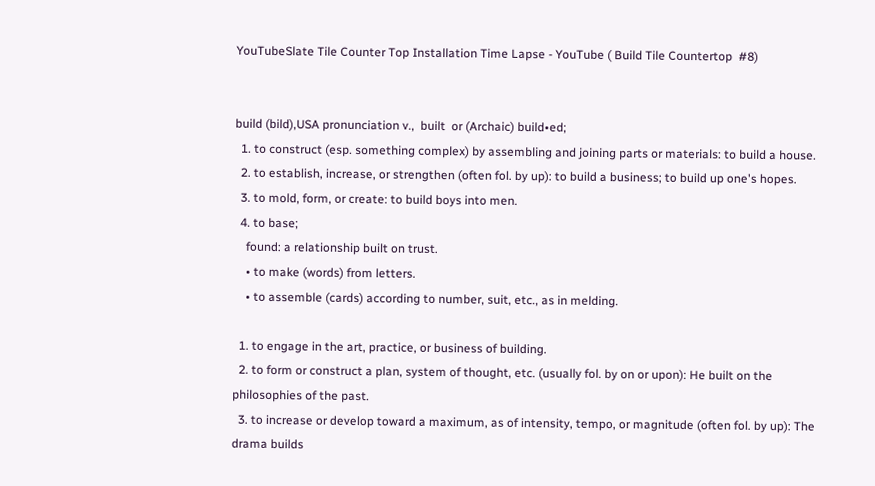YouTubeSlate Tile Counter Top Installation Time Lapse - YouTube ( Build Tile Countertop  #8)


build (bild),USA pronunciation v.,  built  or (Archaic) build•ed;
  1. to construct (esp. something complex) by assembling and joining parts or materials: to build a house.
  2. to establish, increase, or strengthen (often fol. by up): to build a business; to build up one's hopes.
  3. to mold, form, or create: to build boys into men.
  4. to base;
    found: a relationship built on trust.
    • to make (words) from letters.
    • to assemble (cards) according to number, suit, etc., as in melding.

  1. to engage in the art, practice, or business of building.
  2. to form or construct a plan, system of thought, etc. (usually fol. by on or upon): He built on the philosophies of the past.
  3. to increase or develop toward a maximum, as of intensity, tempo, or magnitude (often fol. by up): The drama builds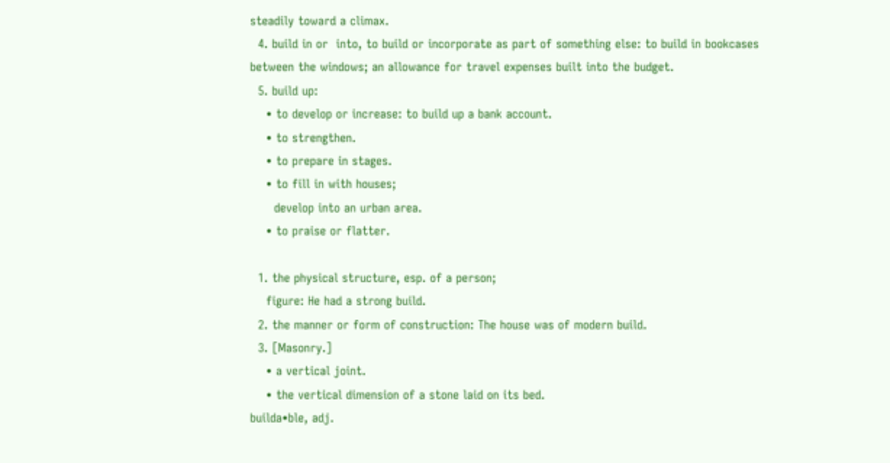steadily toward a climax.
  4. build in or  into, to build or incorporate as part of something else: to build in bookcases between the windows; an allowance for travel expenses built into the budget.
  5. build up:
    • to develop or increase: to build up a bank account.
    • to strengthen.
    • to prepare in stages.
    • to fill in with houses;
      develop into an urban area.
    • to praise or flatter.

  1. the physical structure, esp. of a person;
    figure: He had a strong build.
  2. the manner or form of construction: The house was of modern build.
  3. [Masonry.]
    • a vertical joint.
    • the vertical dimension of a stone laid on its bed.
builda•ble, adj.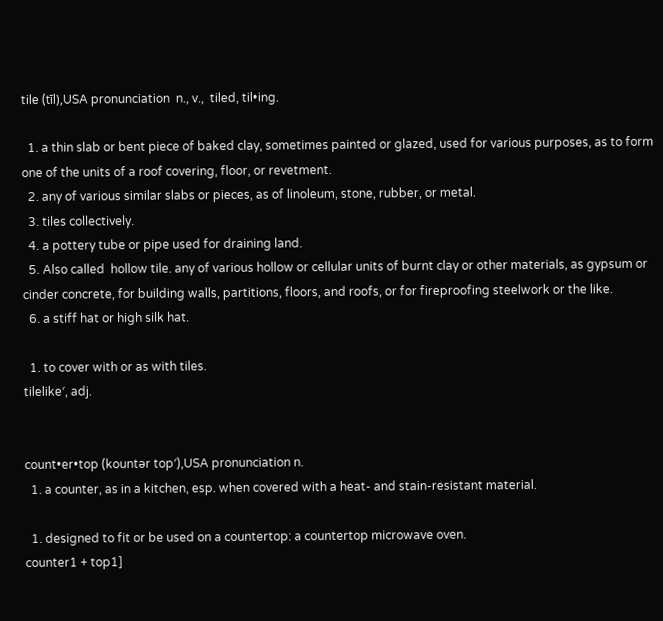tile (tīl),USA pronunciation  n., v.,  tiled, til•ing.

  1. a thin slab or bent piece of baked clay, sometimes painted or glazed, used for various purposes, as to form one of the units of a roof covering, floor, or revetment.
  2. any of various similar slabs or pieces, as of linoleum, stone, rubber, or metal.
  3. tiles collectively.
  4. a pottery tube or pipe used for draining land.
  5. Also called  hollow tile. any of various hollow or cellular units of burnt clay or other materials, as gypsum or cinder concrete, for building walls, partitions, floors, and roofs, or for fireproofing steelwork or the like.
  6. a stiff hat or high silk hat.

  1. to cover with or as with tiles.
tilelike′, adj.


count•er•top (kountər top′),USA pronunciation n.
  1. a counter, as in a kitchen, esp. when covered with a heat- and stain-resistant material.

  1. designed to fit or be used on a countertop: a countertop microwave oven.
counter1 + top1]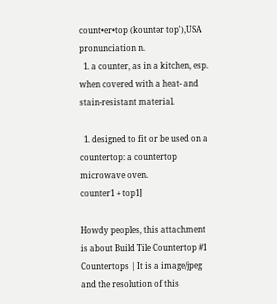count•er•top (kountər top′),USA pronunciation n.
  1. a counter, as in a kitchen, esp. when covered with a heat- and stain-resistant material.

  1. designed to fit or be used on a countertop: a countertop microwave oven.
counter1 + top1]

Howdy peoples, this attachment is about Build Tile Countertop #1 Countertops | It is a image/jpeg and the resolution of this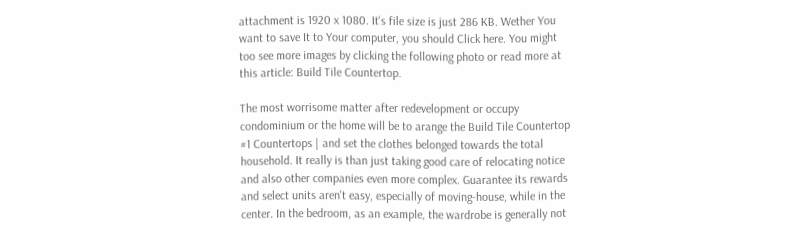attachment is 1920 x 1080. It's file size is just 286 KB. Wether You want to save It to Your computer, you should Click here. You might too see more images by clicking the following photo or read more at this article: Build Tile Countertop.

The most worrisome matter after redevelopment or occupy condominium or the home will be to arange the Build Tile Countertop #1 Countertops | and set the clothes belonged towards the total household. It really is than just taking good care of relocating notice and also other companies even more complex. Guarantee its rewards and select units aren't easy, especially of moving-house, while in the center. In the bedroom, as an example, the wardrobe is generally not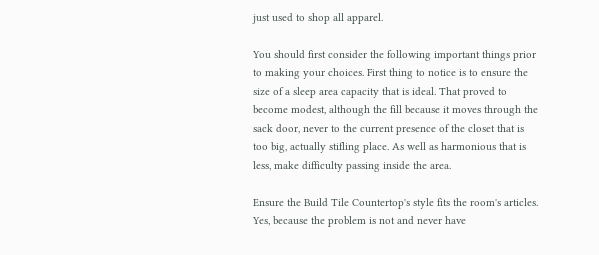just used to shop all apparel.

You should first consider the following important things prior to making your choices. First thing to notice is to ensure the size of a sleep area capacity that is ideal. That proved to become modest, although the fill because it moves through the sack door, never to the current presence of the closet that is too big, actually stifling place. As well as harmonious that is less, make difficulty passing inside the area.

Ensure the Build Tile Countertop's style fits the room's articles. Yes, because the problem is not and never have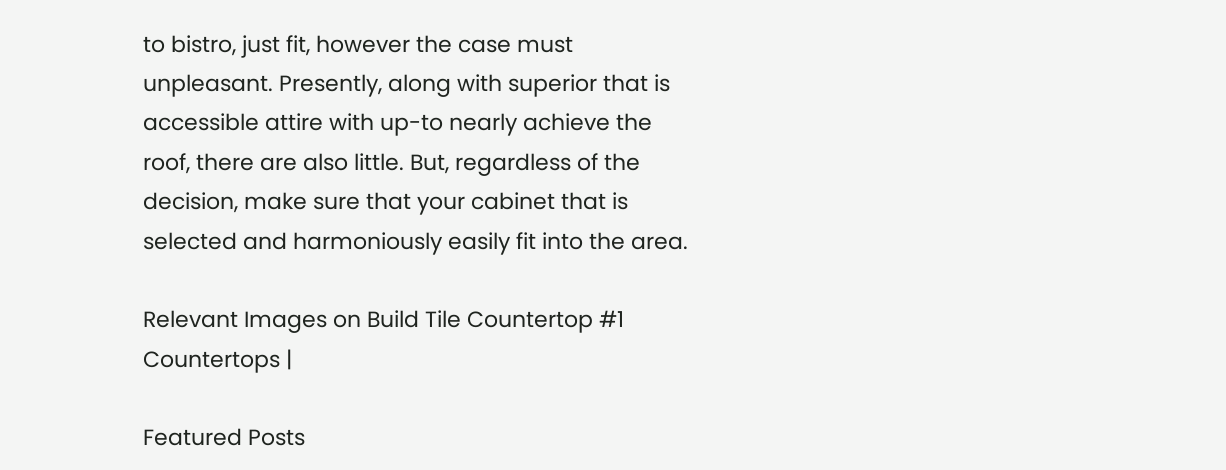to bistro, just fit, however the case must unpleasant. Presently, along with superior that is accessible attire with up-to nearly achieve the roof, there are also little. But, regardless of the decision, make sure that your cabinet that is selected and harmoniously easily fit into the area.

Relevant Images on Build Tile Countertop #1 Countertops |

Featured Posts